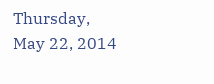Thursday, May 22, 2014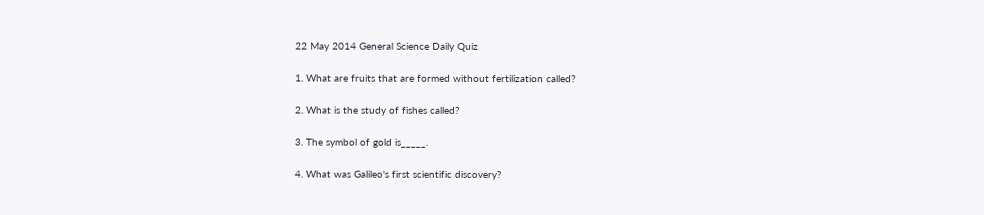22 May 2014 General Science Daily Quiz

1. What are fruits that are formed without fertilization called?

2. What is the study of fishes called?

3. The symbol of gold is_____.

4. What was Galileo's first scientific discovery?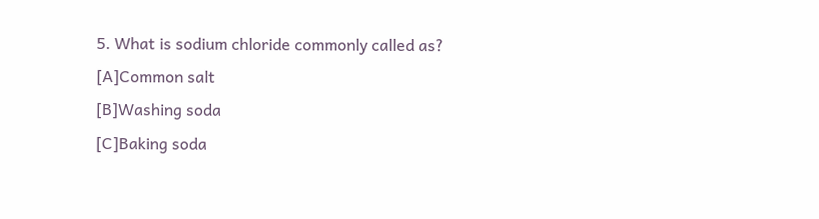5. What is sodium chloride commonly called as?
[A]Common salt
[B]Washing soda
[C]Baking soda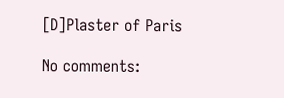[D]Plaster of Paris

No comments: